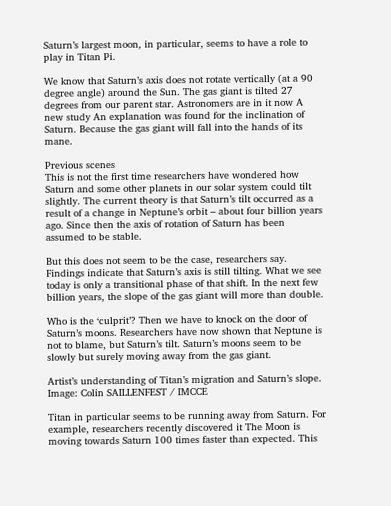Saturn’s largest moon, in particular, seems to have a role to play in Titan Pi.

We know that Saturn’s axis does not rotate vertically (at a 90 degree angle) around the Sun. The gas giant is tilted 27 degrees from our parent star. Astronomers are in it now A new study An explanation was found for the inclination of Saturn. Because the gas giant will fall into the hands of its mane.

Previous scenes
This is not the first time researchers have wondered how Saturn and some other planets in our solar system could tilt slightly. The current theory is that Saturn’s tilt occurred as a result of a change in Neptune’s orbit – about four billion years ago. Since then the axis of rotation of Saturn has been assumed to be stable.

But this does not seem to be the case, researchers say. Findings indicate that Saturn’s axis is still tilting. What we see today is only a transitional phase of that shift. In the next few billion years, the slope of the gas giant will more than double.

Who is the ‘culprit’? Then we have to knock on the door of Saturn’s moons. Researchers have now shown that Neptune is not to blame, but Saturn’s tilt. Saturn’s moons seem to be slowly but surely moving away from the gas giant.

Artist’s understanding of Titan’s migration and Saturn’s slope. Image: Colin SAILLENFEST / IMCCE

Titan in particular seems to be running away from Saturn. For example, researchers recently discovered it The Moon is moving towards Saturn 100 times faster than expected. This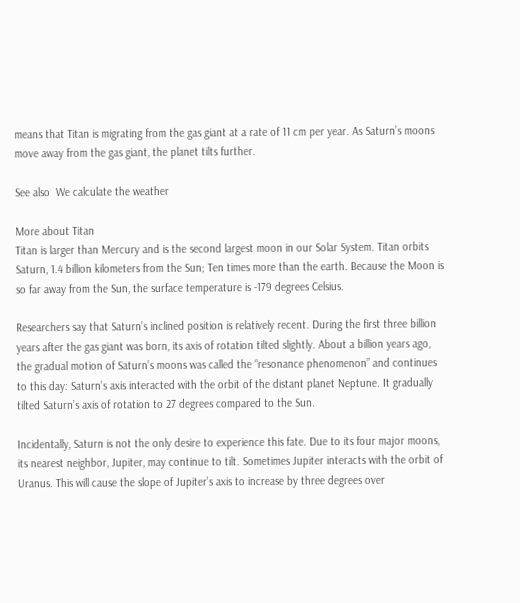means that Titan is migrating from the gas giant at a rate of 11 cm per year. As Saturn’s moons move away from the gas giant, the planet tilts further.

See also  We calculate the weather

More about Titan
Titan is larger than Mercury and is the second largest moon in our Solar System. Titan orbits Saturn, 1.4 billion kilometers from the Sun; Ten times more than the earth. Because the Moon is so far away from the Sun, the surface temperature is -179 degrees Celsius.

Researchers say that Saturn’s inclined position is relatively recent. During the first three billion years after the gas giant was born, its axis of rotation tilted slightly. About a billion years ago, the gradual motion of Saturn’s moons was called the “resonance phenomenon” and continues to this day: Saturn’s axis interacted with the orbit of the distant planet Neptune. It gradually tilted Saturn’s axis of rotation to 27 degrees compared to the Sun.

Incidentally, Saturn is not the only desire to experience this fate. Due to its four major moons, its nearest neighbor, Jupiter, may continue to tilt. Sometimes Jupiter interacts with the orbit of Uranus. This will cause the slope of Jupiter’s axis to increase by three degrees over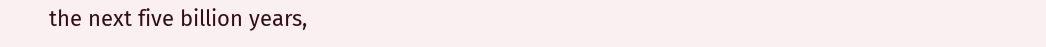the next five billion years,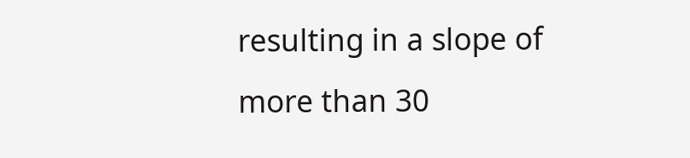resulting in a slope of more than 30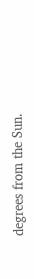degrees from the Sun.